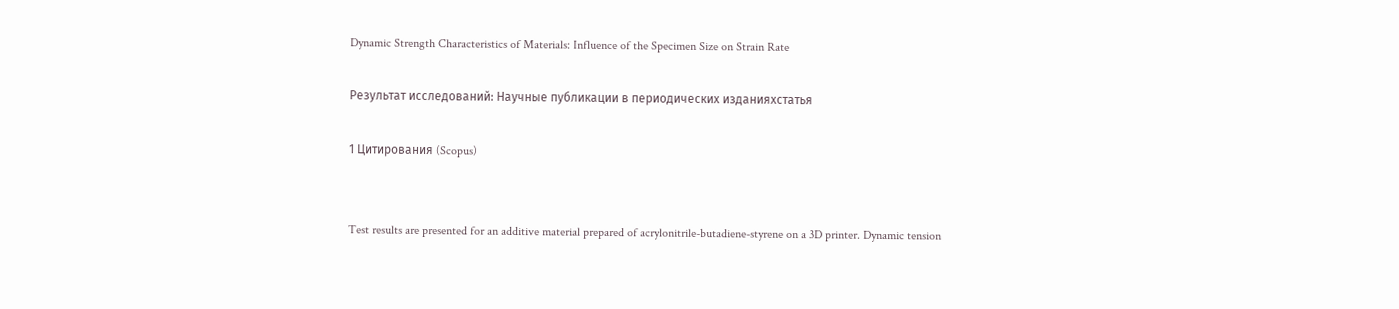Dynamic Strength Characteristics of Materials: Influence of the Specimen Size on Strain Rate

Результат исследований: Научные публикации в периодических изданияхстатья

1 Цитирования (Scopus)


Test results are presented for an additive material prepared of acrylonitrile-butadiene-styrene on a 3D printer. Dynamic tension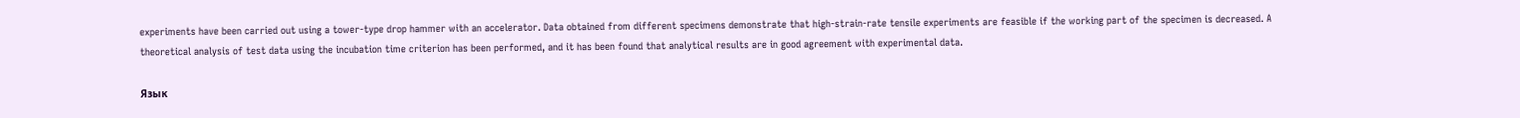experiments have been carried out using a tower-type drop hammer with an accelerator. Data obtained from different specimens demonstrate that high-strain-rate tensile experiments are feasible if the working part of the specimen is decreased. A theoretical analysis of test data using the incubation time criterion has been performed, and it has been found that analytical results are in good agreement with experimental data.

Язык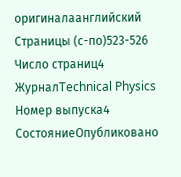оригиналаанглийский
Страницы (с-по)523-526
Число страниц4
ЖурналTechnical Physics
Номер выпуска4
СостояниеОпубликовано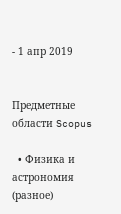- 1 апр 2019


Предметные области Scopus

  • Физика и астрономия (разное)